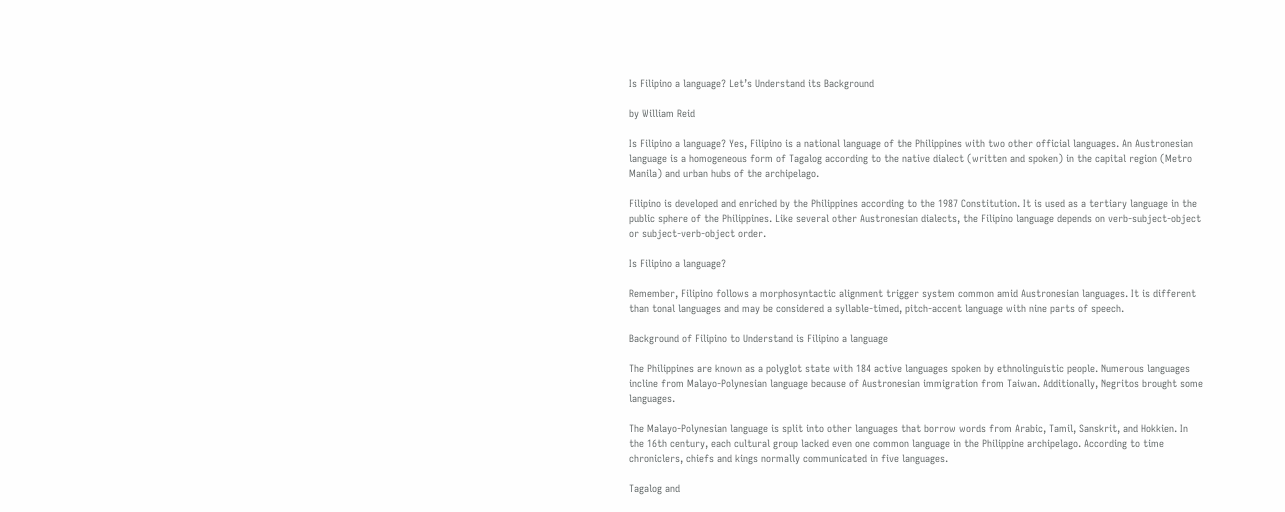Is Filipino a language? Let’s Understand its Background

by William Reid

Is Filipino a language? Yes, Filipino is a national language of the Philippines with two other official languages. An Austronesian language is a homogeneous form of Tagalog according to the native dialect (written and spoken) in the capital region (Metro Manila) and urban hubs of the archipelago.

Filipino is developed and enriched by the Philippines according to the 1987 Constitution. It is used as a tertiary language in the public sphere of the Philippines. Like several other Austronesian dialects, the Filipino language depends on verb-subject-object or subject-verb-object order.

Is Filipino a language?

Remember, Filipino follows a morphosyntactic alignment trigger system common amid Austronesian languages. It is different than tonal languages and may be considered a syllable-timed, pitch-accent language with nine parts of speech.

Background of Filipino to Understand is Filipino a language

The Philippines are known as a polyglot state with 184 active languages spoken by ethnolinguistic people. Numerous languages incline from Malayo-Polynesian language because of Austronesian immigration from Taiwan. Additionally, Negritos brought some languages.

The Malayo-Polynesian language is split into other languages that borrow words from Arabic, Tamil, Sanskrit, and Hokkien. In the 16th century, each cultural group lacked even one common language in the Philippine archipelago. According to time chroniclers, chiefs and kings normally communicated in five languages.

Tagalog and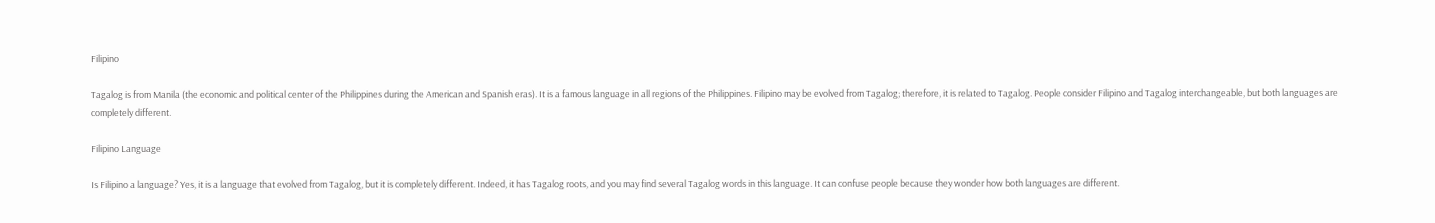Filipino

Tagalog is from Manila (the economic and political center of the Philippines during the American and Spanish eras). It is a famous language in all regions of the Philippines. Filipino may be evolved from Tagalog; therefore, it is related to Tagalog. People consider Filipino and Tagalog interchangeable, but both languages are completely different.

Filipino Language

Is Filipino a language? Yes, it is a language that evolved from Tagalog, but it is completely different. Indeed, it has Tagalog roots, and you may find several Tagalog words in this language. It can confuse people because they wonder how both languages are different.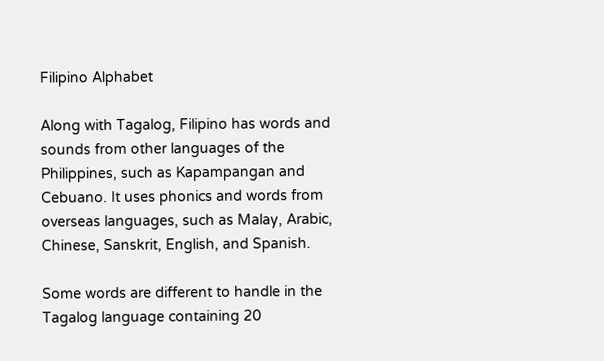Filipino Alphabet

Along with Tagalog, Filipino has words and sounds from other languages of the Philippines, such as Kapampangan and Cebuano. It uses phonics and words from overseas languages, such as Malay, Arabic, Chinese, Sanskrit, English, and Spanish.

Some words are different to handle in the Tagalog language containing 20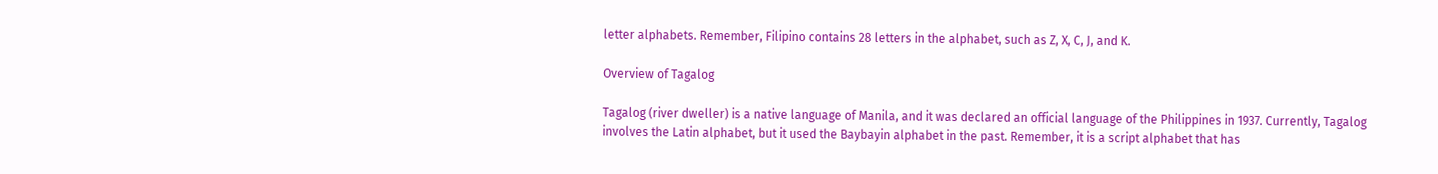letter alphabets. Remember, Filipino contains 28 letters in the alphabet, such as Z, X, C, J, and K.

Overview of Tagalog

Tagalog (river dweller) is a native language of Manila, and it was declared an official language of the Philippines in 1937. Currently, Tagalog involves the Latin alphabet, but it used the Baybayin alphabet in the past. Remember, it is a script alphabet that has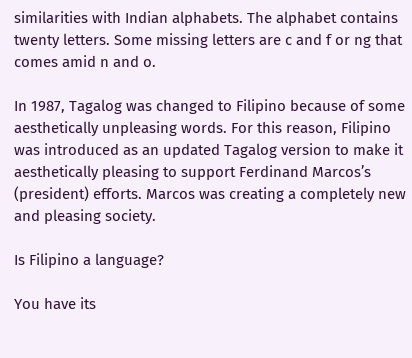similarities with Indian alphabets. The alphabet contains twenty letters. Some missing letters are c and f or ng that comes amid n and o.

In 1987, Tagalog was changed to Filipino because of some aesthetically unpleasing words. For this reason, Filipino was introduced as an updated Tagalog version to make it aesthetically pleasing to support Ferdinand Marcos’s (president) efforts. Marcos was creating a completely new and pleasing society.

Is Filipino a language?

You have its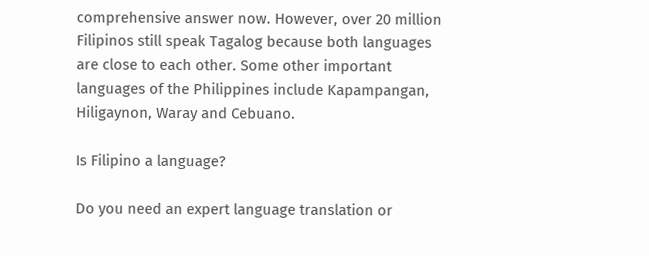comprehensive answer now. However, over 20 million Filipinos still speak Tagalog because both languages are close to each other. Some other important languages of the Philippines include Kapampangan, Hiligaynon, Waray and Cebuano.

Is Filipino a language?

Do you need an expert language translation or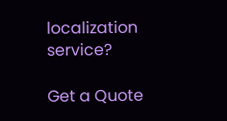localization service?

Get a Quote